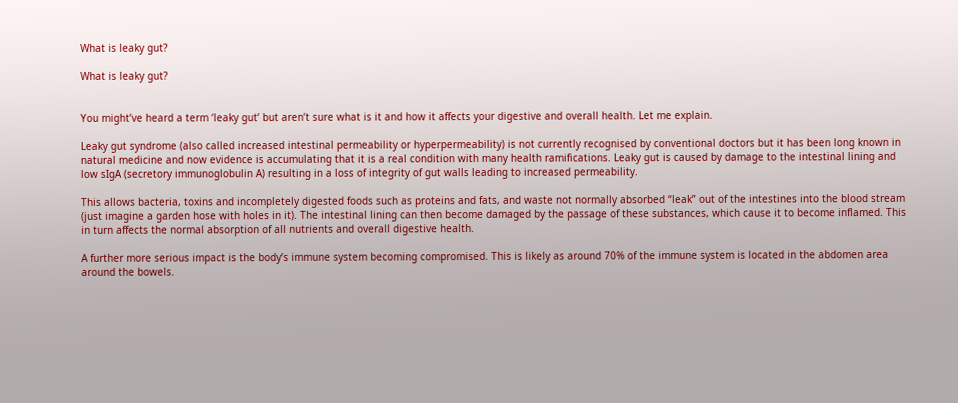What is leaky gut?

What is leaky gut?


You might’ve heard a term ‘leaky gut’ but aren’t sure what is it and how it affects your digestive and overall health. Let me explain.

Leaky gut syndrome (also called increased intestinal permeability or hyperpermeability) is not currently recognised by conventional doctors but it has been long known in natural medicine and now evidence is accumulating that it is a real condition with many health ramifications. Leaky gut is caused by damage to the intestinal lining and low sIgA (secretory immunoglobulin A) resulting in a loss of integrity of gut walls leading to increased permeability.

This allows bacteria, toxins and incompletely digested foods such as proteins and fats, and waste not normally absorbed “leak” out of the intestines into the blood stream (just imagine a garden hose with holes in it). The intestinal lining can then become damaged by the passage of these substances, which cause it to become inflamed. This in turn affects the normal absorption of all nutrients and overall digestive health.

A further more serious impact is the body’s immune system becoming compromised. This is likely as around 70% of the immune system is located in the abdomen area around the bowels.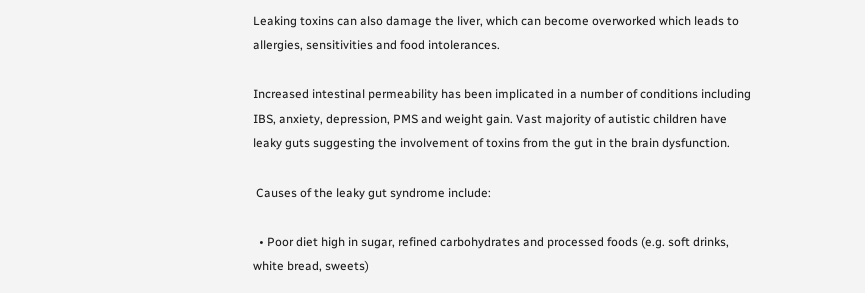Leaking toxins can also damage the liver, which can become overworked which leads to allergies, sensitivities and food intolerances.

Increased intestinal permeability has been implicated in a number of conditions including IBS, anxiety, depression, PMS and weight gain. Vast majority of autistic children have leaky guts suggesting the involvement of toxins from the gut in the brain dysfunction.

 Causes of the leaky gut syndrome include:

  • Poor diet high in sugar, refined carbohydrates and processed foods (e.g. soft drinks, white bread, sweets)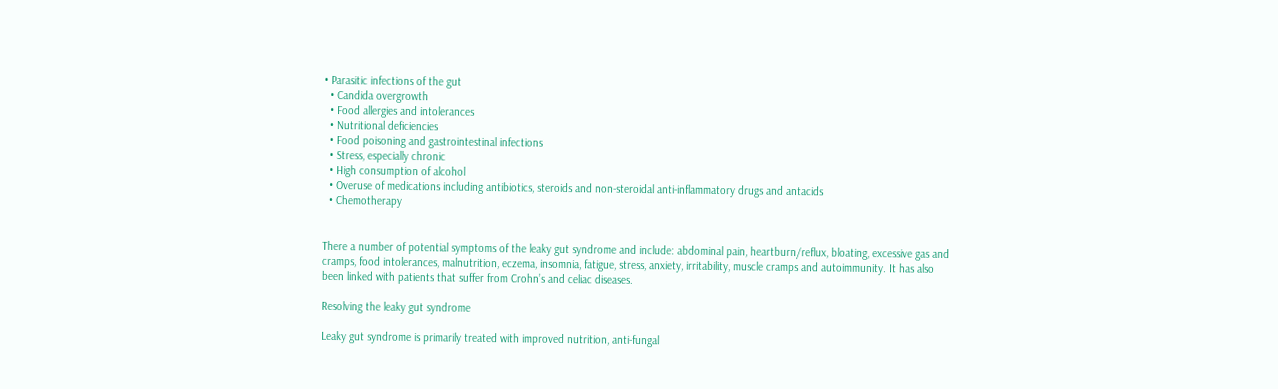• Parasitic infections of the gut
  • Candida overgrowth
  • Food allergies and intolerances
  • Nutritional deficiencies
  • Food poisoning and gastrointestinal infections
  • Stress, especially chronic
  • High consumption of alcohol
  • Overuse of medications including antibiotics, steroids and non-steroidal anti-inflammatory drugs and antacids
  • Chemotherapy


There a number of potential symptoms of the leaky gut syndrome and include: abdominal pain, heartburn/reflux, bloating, excessive gas and cramps, food intolerances, malnutrition, eczema, insomnia, fatigue, stress, anxiety, irritability, muscle cramps and autoimmunity. It has also been linked with patients that suffer from Crohn’s and celiac diseases.

Resolving the leaky gut syndrome

Leaky gut syndrome is primarily treated with improved nutrition, anti-fungal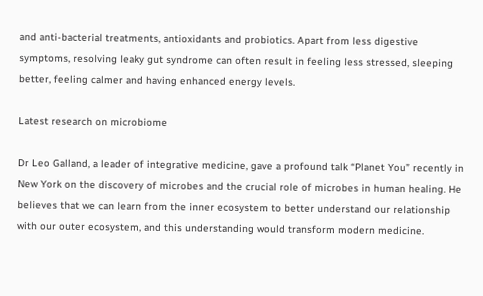and anti-bacterial treatments, antioxidants and probiotics. Apart from less digestive symptoms, resolving leaky gut syndrome can often result in feeling less stressed, sleeping better, feeling calmer and having enhanced energy levels.

Latest research on microbiome

Dr Leo Galland, a leader of integrative medicine, gave a profound talk “Planet You” recently in New York on the discovery of microbes and the crucial role of microbes in human healing. He believes that we can learn from the inner ecosystem to better understand our relationship with our outer ecosystem, and this understanding would transform modern medicine.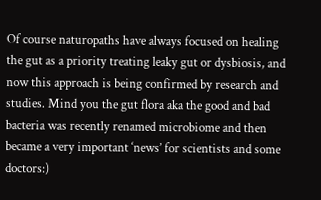Of course naturopaths have always focused on healing the gut as a priority treating leaky gut or dysbiosis, and now this approach is being confirmed by research and studies. Mind you the gut flora aka the good and bad bacteria was recently renamed microbiome and then became a very important ‘news’ for scientists and some doctors:)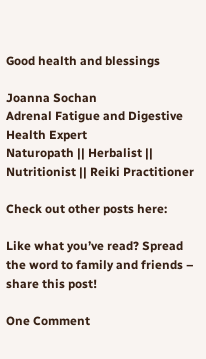Good health and blessings

Joanna Sochan
Adrenal Fatigue and Digestive Health Expert
Naturopath || Herbalist || Nutritionist || Reiki Practitioner

Check out other posts here:

Like what you’ve read? Spread the word to family and friends – share this post!

One Comment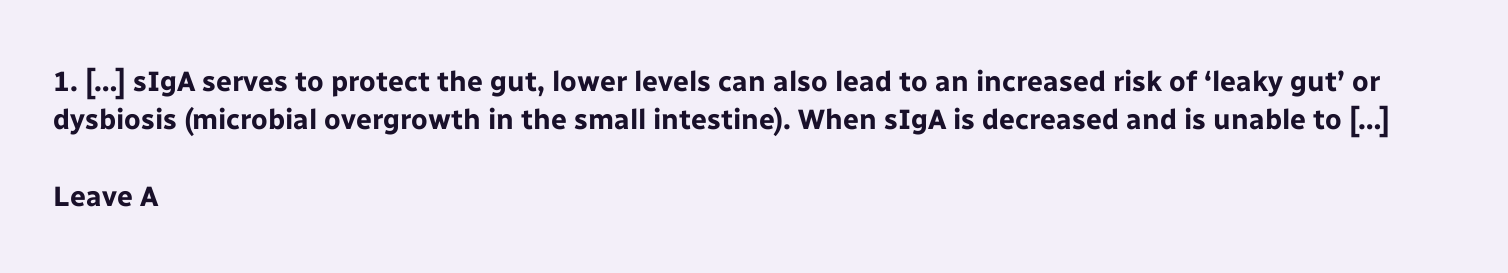1. […] sIgA serves to protect the gut, lower levels can also lead to an increased risk of ‘leaky gut’ or dysbiosis (microbial overgrowth in the small intestine). When sIgA is decreased and is unable to […]

Leave A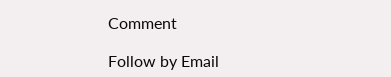Comment

Follow by Email